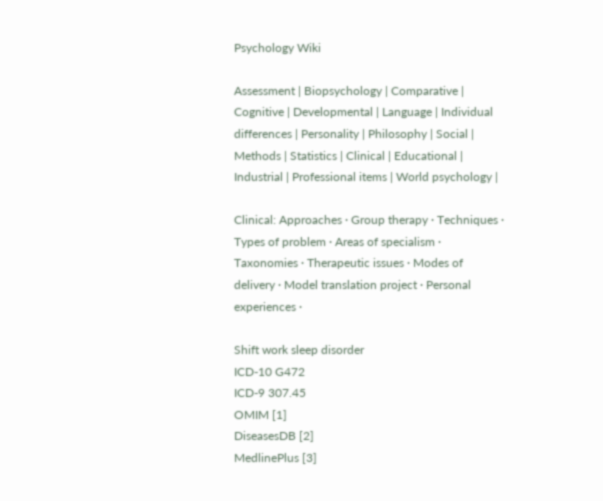Psychology Wiki

Assessment | Biopsychology | Comparative | Cognitive | Developmental | Language | Individual differences | Personality | Philosophy | Social |
Methods | Statistics | Clinical | Educational | Industrial | Professional items | World psychology |

Clinical: Approaches · Group therapy · Techniques · Types of problem · Areas of specialism · Taxonomies · Therapeutic issues · Modes of delivery · Model translation project · Personal experiences ·

Shift work sleep disorder
ICD-10 G472
ICD-9 307.45
OMIM [1]
DiseasesDB [2]
MedlinePlus [3]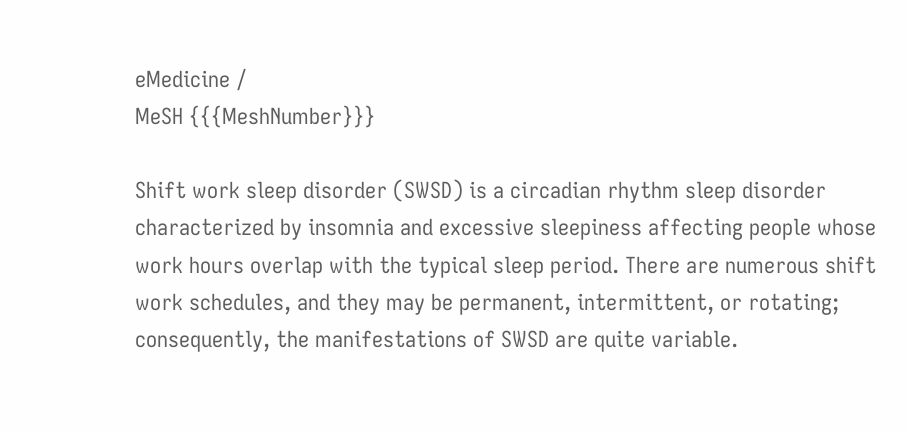eMedicine /
MeSH {{{MeshNumber}}}

Shift work sleep disorder (SWSD) is a circadian rhythm sleep disorder characterized by insomnia and excessive sleepiness affecting people whose work hours overlap with the typical sleep period. There are numerous shift work schedules, and they may be permanent, intermittent, or rotating; consequently, the manifestations of SWSD are quite variable.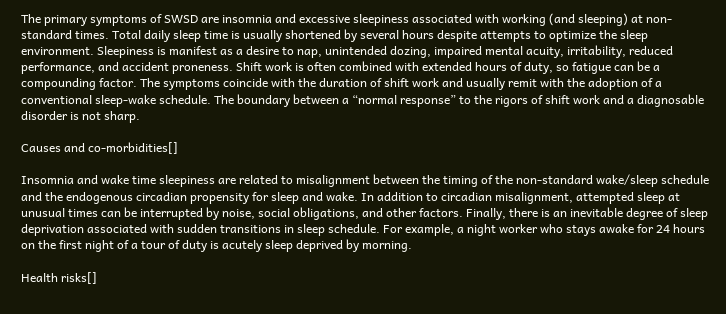The primary symptoms of SWSD are insomnia and excessive sleepiness associated with working (and sleeping) at non-standard times. Total daily sleep time is usually shortened by several hours despite attempts to optimize the sleep environment. Sleepiness is manifest as a desire to nap, unintended dozing, impaired mental acuity, irritability, reduced performance, and accident proneness. Shift work is often combined with extended hours of duty, so fatigue can be a compounding factor. The symptoms coincide with the duration of shift work and usually remit with the adoption of a conventional sleep-wake schedule. The boundary between a “normal response” to the rigors of shift work and a diagnosable disorder is not sharp.

Causes and co-morbidities[]

Insomnia and wake time sleepiness are related to misalignment between the timing of the non-standard wake/sleep schedule and the endogenous circadian propensity for sleep and wake. In addition to circadian misalignment, attempted sleep at unusual times can be interrupted by noise, social obligations, and other factors. Finally, there is an inevitable degree of sleep deprivation associated with sudden transitions in sleep schedule. For example, a night worker who stays awake for 24 hours on the first night of a tour of duty is acutely sleep deprived by morning.

Health risks[]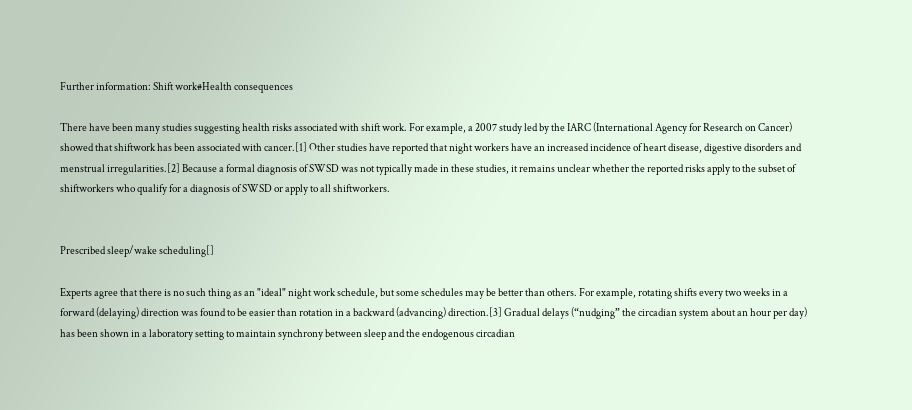Further information: Shift work#Health consequences

There have been many studies suggesting health risks associated with shift work. For example, a 2007 study led by the IARC (International Agency for Research on Cancer) showed that shiftwork has been associated with cancer.[1] Other studies have reported that night workers have an increased incidence of heart disease, digestive disorders and menstrual irregularities.[2] Because a formal diagnosis of SWSD was not typically made in these studies, it remains unclear whether the reported risks apply to the subset of shiftworkers who qualify for a diagnosis of SWSD or apply to all shiftworkers.


Prescribed sleep/wake scheduling[]

Experts agree that there is no such thing as an "ideal" night work schedule, but some schedules may be better than others. For example, rotating shifts every two weeks in a forward (delaying) direction was found to be easier than rotation in a backward (advancing) direction.[3] Gradual delays (“nudging” the circadian system about an hour per day) has been shown in a laboratory setting to maintain synchrony between sleep and the endogenous circadian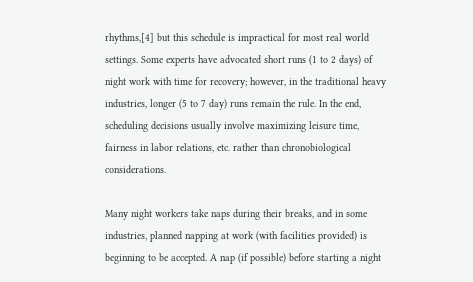rhythms,[4] but this schedule is impractical for most real world settings. Some experts have advocated short runs (1 to 2 days) of night work with time for recovery; however, in the traditional heavy industries, longer (5 to 7 day) runs remain the rule. In the end, scheduling decisions usually involve maximizing leisure time, fairness in labor relations, etc. rather than chronobiological considerations.

Many night workers take naps during their breaks, and in some industries, planned napping at work (with facilities provided) is beginning to be accepted. A nap (if possible) before starting a night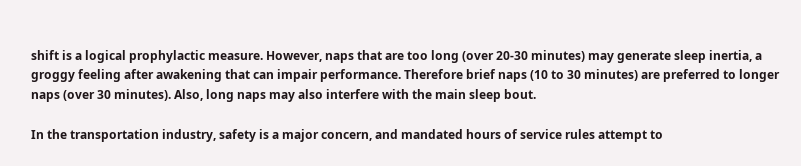shift is a logical prophylactic measure. However, naps that are too long (over 20-30 minutes) may generate sleep inertia, a groggy feeling after awakening that can impair performance. Therefore brief naps (10 to 30 minutes) are preferred to longer naps (over 30 minutes). Also, long naps may also interfere with the main sleep bout.

In the transportation industry, safety is a major concern, and mandated hours of service rules attempt to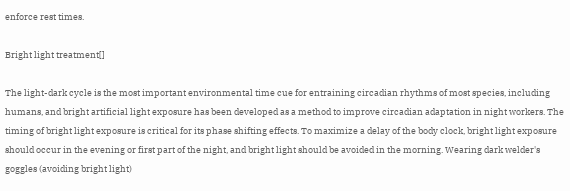enforce rest times.

Bright light treatment[]

The light-dark cycle is the most important environmental time cue for entraining circadian rhythms of most species, including humans, and bright artificial light exposure has been developed as a method to improve circadian adaptation in night workers. The timing of bright light exposure is critical for its phase shifting effects. To maximize a delay of the body clock, bright light exposure should occur in the evening or first part of the night, and bright light should be avoided in the morning. Wearing dark welder's goggles (avoiding bright light)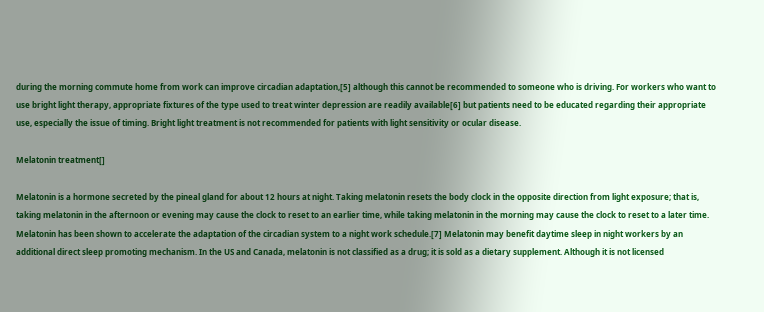during the morning commute home from work can improve circadian adaptation,[5] although this cannot be recommended to someone who is driving. For workers who want to use bright light therapy, appropriate fixtures of the type used to treat winter depression are readily available[6] but patients need to be educated regarding their appropriate use, especially the issue of timing. Bright light treatment is not recommended for patients with light sensitivity or ocular disease.

Melatonin treatment[]

Melatonin is a hormone secreted by the pineal gland for about 12 hours at night. Taking melatonin resets the body clock in the opposite direction from light exposure; that is, taking melatonin in the afternoon or evening may cause the clock to reset to an earlier time, while taking melatonin in the morning may cause the clock to reset to a later time. Melatonin has been shown to accelerate the adaptation of the circadian system to a night work schedule.[7] Melatonin may benefit daytime sleep in night workers by an additional direct sleep promoting mechanism. In the US and Canada, melatonin is not classified as a drug; it is sold as a dietary supplement. Although it is not licensed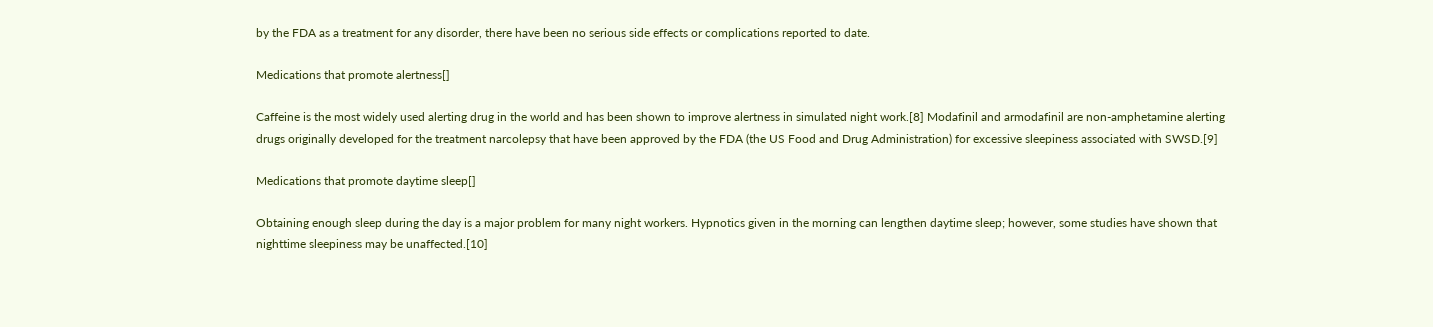by the FDA as a treatment for any disorder, there have been no serious side effects or complications reported to date.

Medications that promote alertness[]

Caffeine is the most widely used alerting drug in the world and has been shown to improve alertness in simulated night work.[8] Modafinil and armodafinil are non-amphetamine alerting drugs originally developed for the treatment narcolepsy that have been approved by the FDA (the US Food and Drug Administration) for excessive sleepiness associated with SWSD.[9]

Medications that promote daytime sleep[]

Obtaining enough sleep during the day is a major problem for many night workers. Hypnotics given in the morning can lengthen daytime sleep; however, some studies have shown that nighttime sleepiness may be unaffected.[10]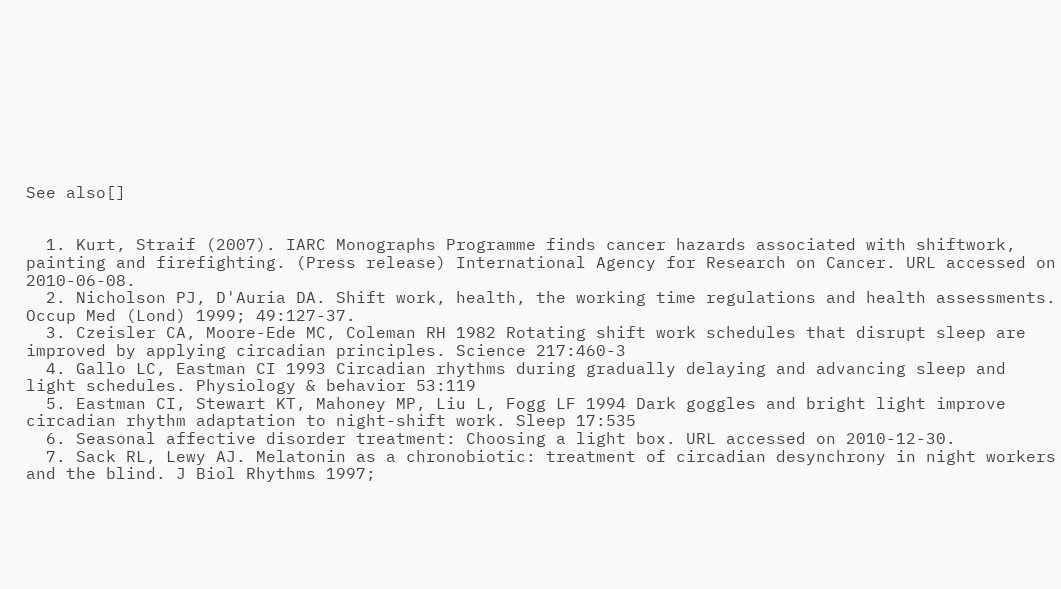See also[]


  1. Kurt, Straif (2007). IARC Monographs Programme finds cancer hazards associated with shiftwork, painting and firefighting. (Press release) International Agency for Research on Cancer. URL accessed on 2010-06-08.
  2. Nicholson PJ, D'Auria DA. Shift work, health, the working time regulations and health assessments. Occup Med (Lond) 1999; 49:127-37.
  3. Czeisler CA, Moore-Ede MC, Coleman RH 1982 Rotating shift work schedules that disrupt sleep are improved by applying circadian principles. Science 217:460-3
  4. Gallo LC, Eastman CI 1993 Circadian rhythms during gradually delaying and advancing sleep and light schedules. Physiology & behavior 53:119
  5. Eastman CI, Stewart KT, Mahoney MP, Liu L, Fogg LF 1994 Dark goggles and bright light improve circadian rhythm adaptation to night-shift work. Sleep 17:535
  6. Seasonal affective disorder treatment: Choosing a light box. URL accessed on 2010-12-30.
  7. Sack RL, Lewy AJ. Melatonin as a chronobiotic: treatment of circadian desynchrony in night workers and the blind. J Biol Rhythms 1997;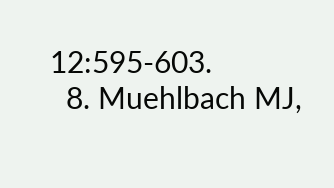12:595-603.
  8. Muehlbach MJ,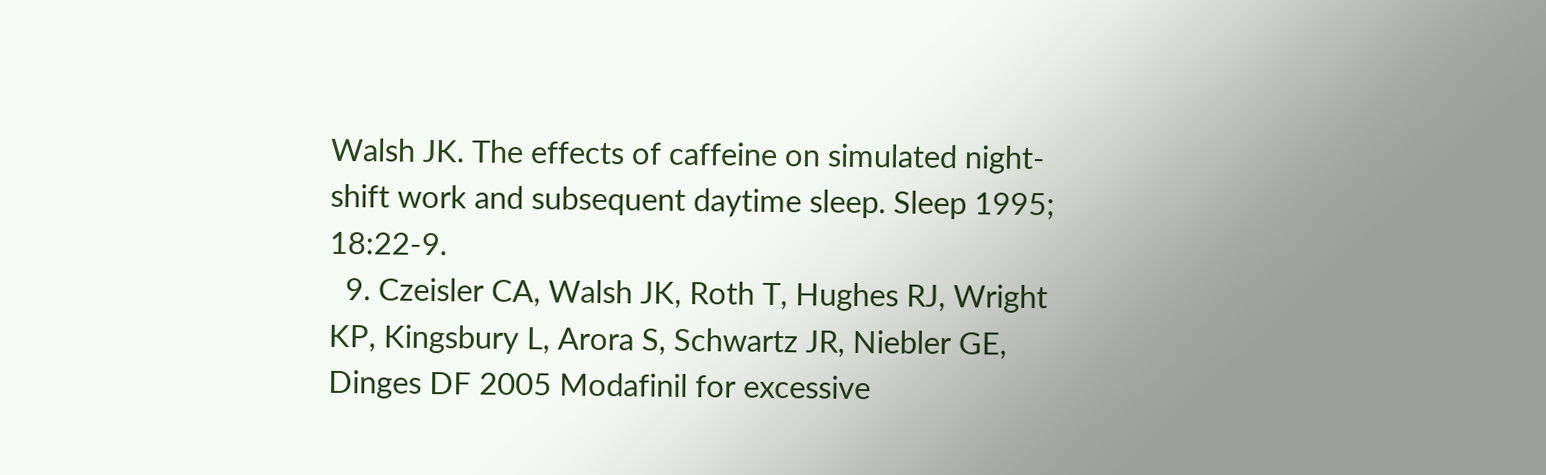Walsh JK. The effects of caffeine on simulated night-shift work and subsequent daytime sleep. Sleep 1995; 18:22-9.
  9. Czeisler CA, Walsh JK, Roth T, Hughes RJ, Wright KP, Kingsbury L, Arora S, Schwartz JR, Niebler GE, Dinges DF 2005 Modafinil for excessive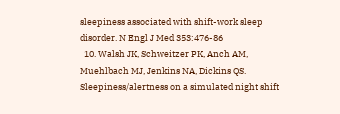sleepiness associated with shift-work sleep disorder. N Engl J Med 353:476-86
  10. Walsh JK, Schweitzer PK, Anch AM, Muehlbach MJ, Jenkins NA, Dickins QS. Sleepiness/alertness on a simulated night shift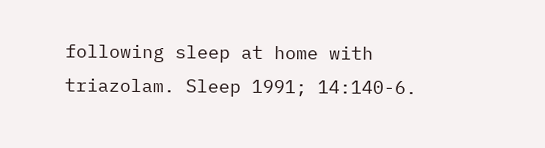following sleep at home with triazolam. Sleep 1991; 14:140-6.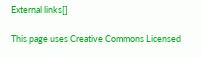External links[]

This page uses Creative Commons Licensed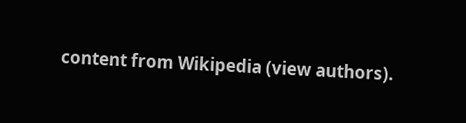content from Wikipedia (view authors).